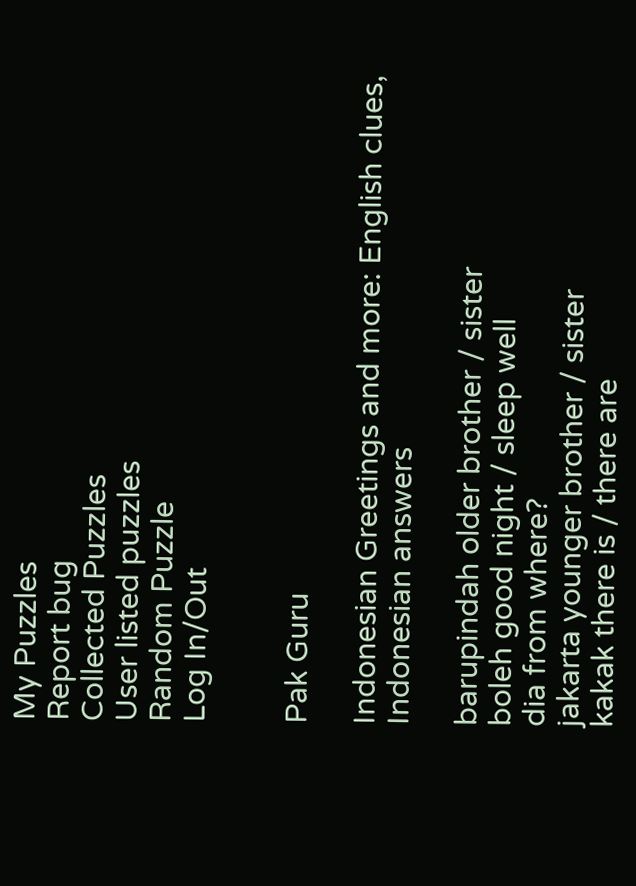My Puzzles
Report bug
Collected Puzzles
User listed puzzles
Random Puzzle
Log In/Out


Pak Guru

Indonesian Greetings and more: English clues, Indonesian answers

barupindah older brother / sister
boleh good night / sleep well
dia from where?
jakarta younger brother / sister
kakak there is / there are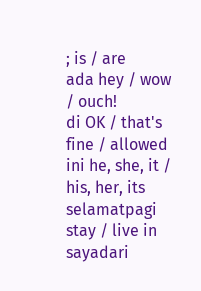; is / are
ada hey / wow / ouch!
di OK / that's fine / allowed
ini he, she, it / his, her, its
selamatpagi stay / live in
sayadari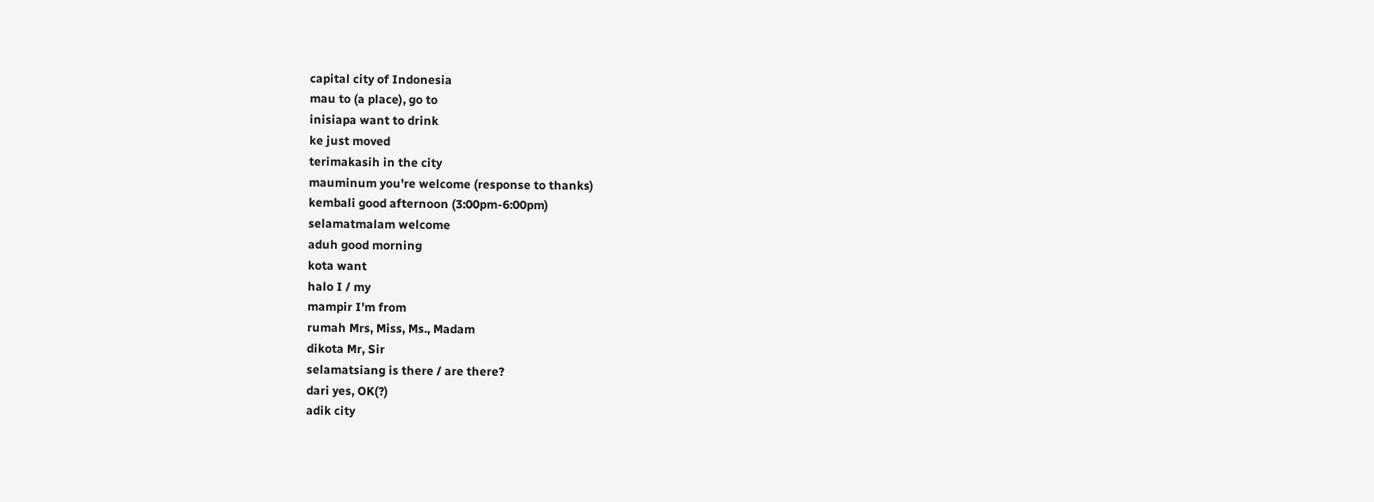capital city of Indonesia
mau to (a place), go to
inisiapa want to drink
ke just moved
terimakasih in the city
mauminum you're welcome (response to thanks)
kembali good afternoon (3:00pm-6:00pm)
selamatmalam welcome
aduh good morning
kota want
halo I / my
mampir I'm from
rumah Mrs, Miss, Ms., Madam
dikota Mr, Sir
selamatsiang is there / are there?
dari yes, OK(?)
adik city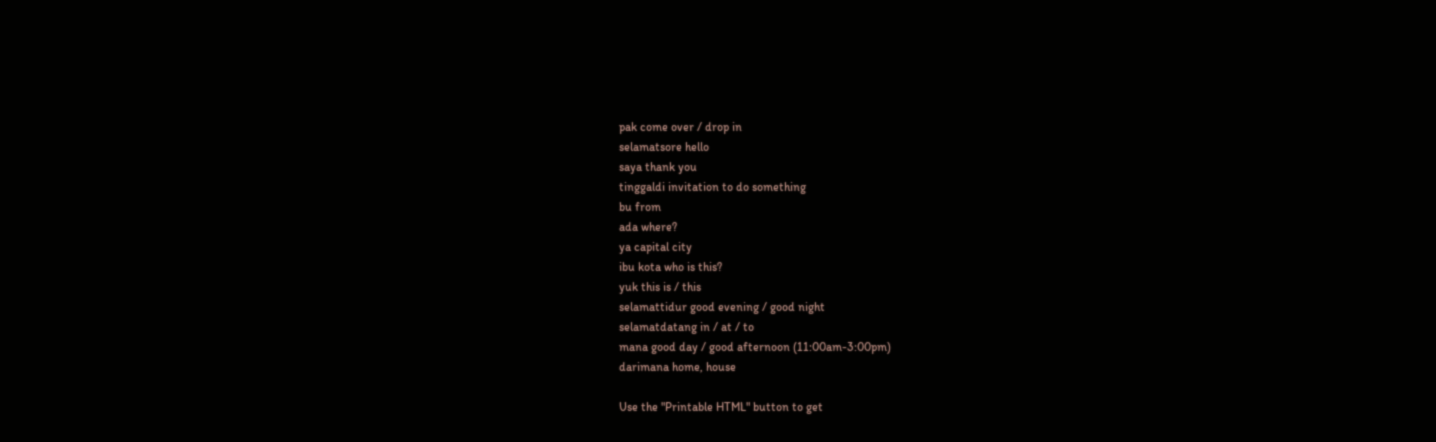pak come over / drop in
selamatsore hello
saya thank you
tinggaldi invitation to do something
bu from
ada where?
ya capital city
ibu kota who is this?
yuk this is / this
selamattidur good evening / good night
selamatdatang in / at / to
mana good day / good afternoon (11:00am-3:00pm)
darimana home, house

Use the "Printable HTML" button to get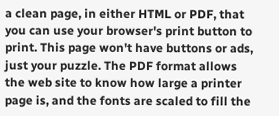a clean page, in either HTML or PDF, that you can use your browser's print button to print. This page won't have buttons or ads, just your puzzle. The PDF format allows the web site to know how large a printer page is, and the fonts are scaled to fill the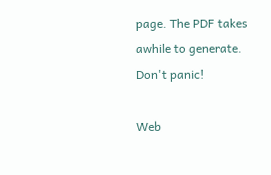page. The PDF takes awhile to generate. Don't panic!

Web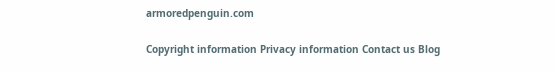armoredpenguin.com

Copyright information Privacy information Contact us Blog